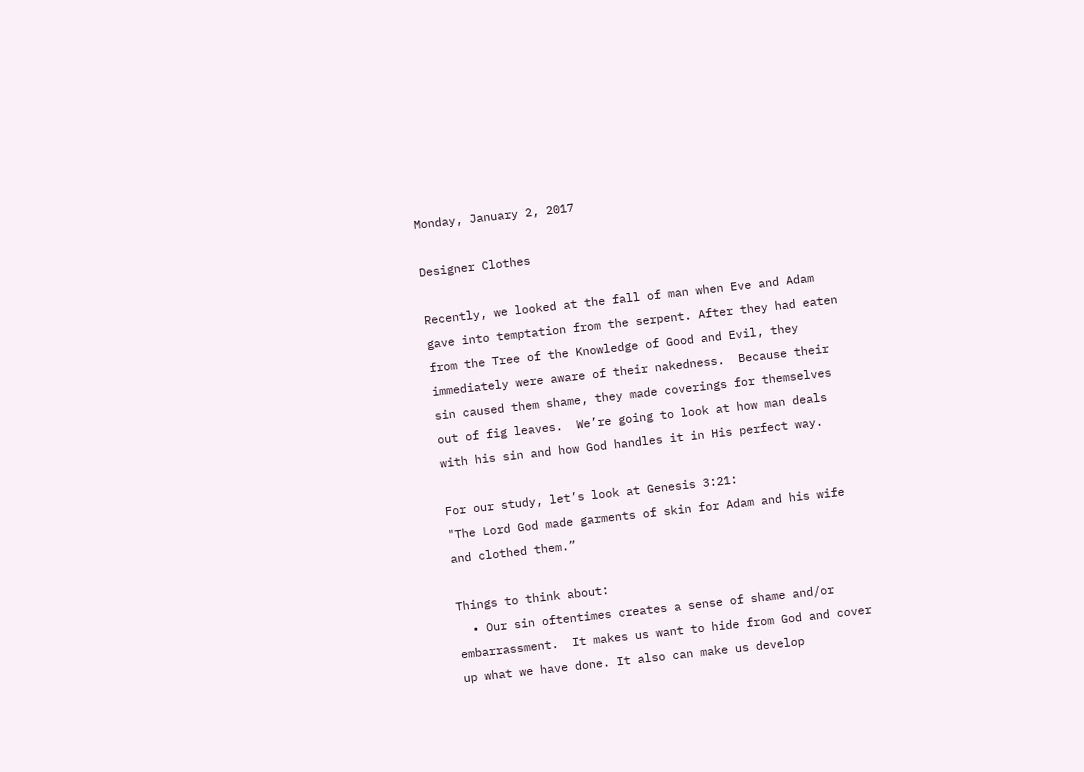Monday, January 2, 2017

Designer Clothes

Recently, we looked at the fall of man when Eve and Adam gave into temptation from the serpent. After they had eaten from the Tree of the Knowledge of Good and Evil, they immediately were aware of their nakedness.  Because their sin caused them shame, they made coverings for themselves out of fig leaves.  We’re going to look at how man deals with his sin and how God handles it in His perfect way.

For our study, let’s look at Genesis 3:21:
"The Lord God made garments of skin for Adam and his wife and clothed them.”

Things to think about:
  • Our sin oftentimes creates a sense of shame and/or embarrassment.  It makes us want to hide from God and cover up what we have done. It also can make us develop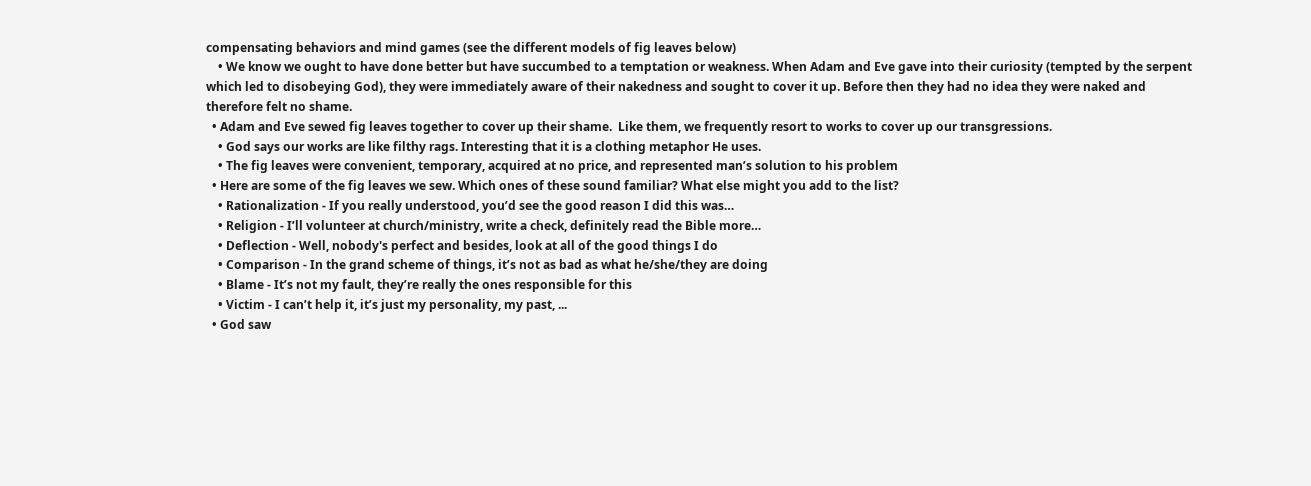compensating behaviors and mind games (see the different models of fig leaves below)
    • We know we ought to have done better but have succumbed to a temptation or weakness. When Adam and Eve gave into their curiosity (tempted by the serpent which led to disobeying God), they were immediately aware of their nakedness and sought to cover it up. Before then they had no idea they were naked and therefore felt no shame.
  • Adam and Eve sewed fig leaves together to cover up their shame.  Like them, we frequently resort to works to cover up our transgressions.
    • God says our works are like filthy rags. Interesting that it is a clothing metaphor He uses.
    • The fig leaves were convenient, temporary, acquired at no price, and represented man’s solution to his problem
  • Here are some of the fig leaves we sew. Which ones of these sound familiar? What else might you add to the list?
    • Rationalization - If you really understood, you’d see the good reason I did this was…
    • Religion - I’ll volunteer at church/ministry, write a check, definitely read the Bible more…
    • Deflection - Well, nobody's perfect and besides, look at all of the good things I do
    • Comparison - In the grand scheme of things, it’s not as bad as what he/she/they are doing
    • Blame - It’s not my fault, they’re really the ones responsible for this
    • Victim - I can’t help it, it’s just my personality, my past, ...
  • God saw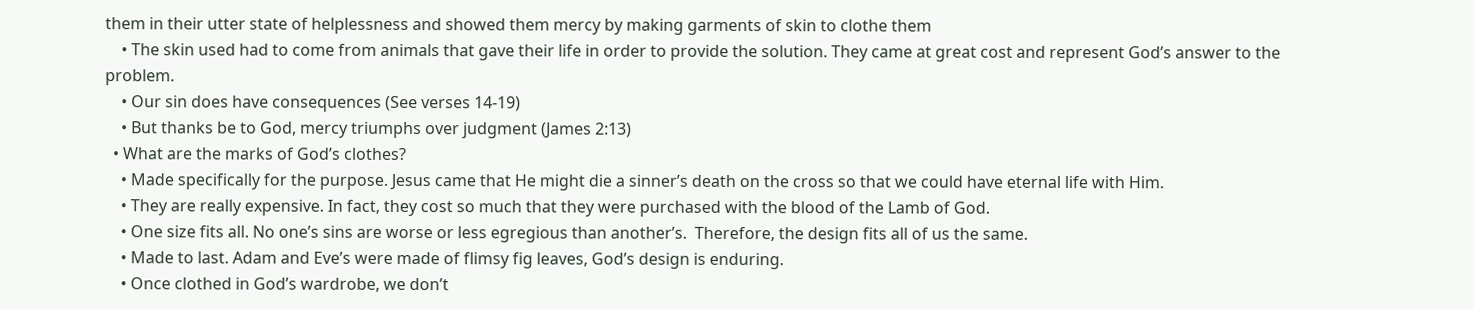them in their utter state of helplessness and showed them mercy by making garments of skin to clothe them
    • The skin used had to come from animals that gave their life in order to provide the solution. They came at great cost and represent God’s answer to the problem.
    • Our sin does have consequences (See verses 14-19)
    • But thanks be to God, mercy triumphs over judgment (James 2:13)
  • What are the marks of God’s clothes?
    • Made specifically for the purpose. Jesus came that He might die a sinner’s death on the cross so that we could have eternal life with Him.
    • They are really expensive. In fact, they cost so much that they were purchased with the blood of the Lamb of God.
    • One size fits all. No one’s sins are worse or less egregious than another’s.  Therefore, the design fits all of us the same.
    • Made to last. Adam and Eve’s were made of flimsy fig leaves, God’s design is enduring.
    • Once clothed in God’s wardrobe, we don’t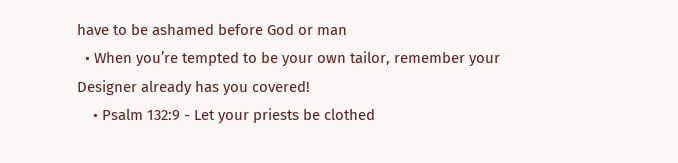have to be ashamed before God or man
  • When you’re tempted to be your own tailor, remember your Designer already has you covered!
    • Psalm 132:9 - Let your priests be clothed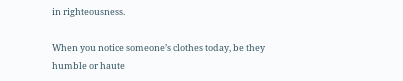in righteousness.

When you notice someone’s clothes today, be they humble or haute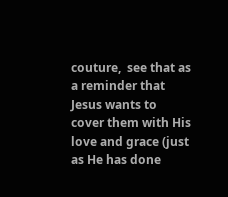couture,  see that as a reminder that Jesus wants to cover them with His love and grace (just as He has done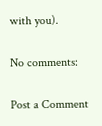with you).

No comments:

Post a Comment